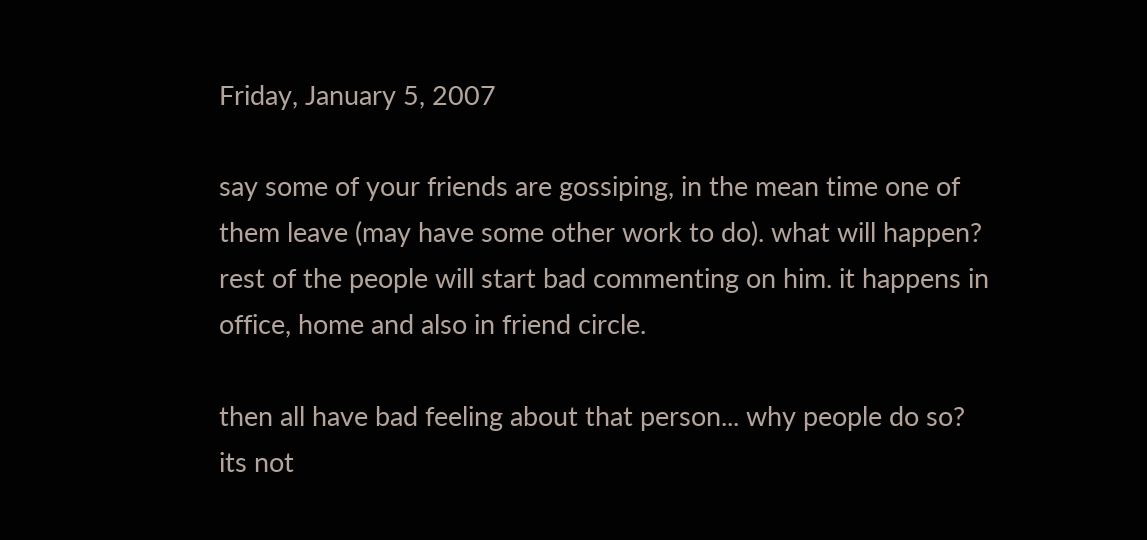Friday, January 5, 2007

say some of your friends are gossiping, in the mean time one of them leave (may have some other work to do). what will happen? rest of the people will start bad commenting on him. it happens in office, home and also in friend circle.

then all have bad feeling about that person... why people do so? its not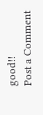good!!
Post a Comment